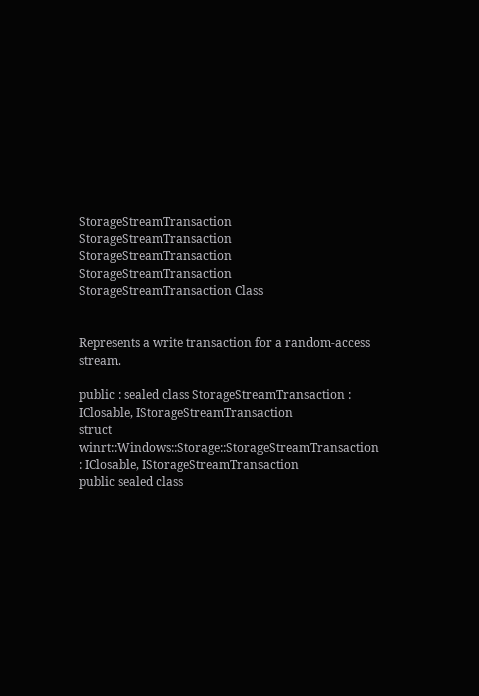StorageStreamTransaction StorageStreamTransaction StorageStreamTransaction StorageStreamTransaction StorageStreamTransaction Class


Represents a write transaction for a random-access stream.

public : sealed class StorageStreamTransaction : IClosable, IStorageStreamTransaction
struct winrt::Windows::Storage::StorageStreamTransaction : IClosable, IStorageStreamTransaction
public sealed class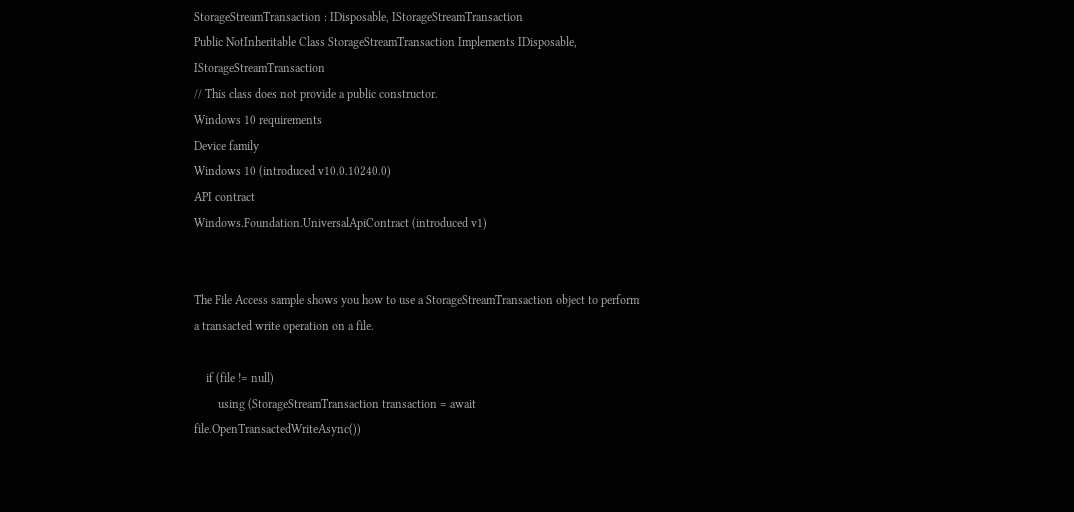StorageStreamTransaction : IDisposable, IStorageStreamTransaction
Public NotInheritable Class StorageStreamTransaction Implements IDisposable, IStorageStreamTransaction
// This class does not provide a public constructor.
Windows 10 requirements
Device family
Windows 10 (introduced v10.0.10240.0)
API contract
Windows.Foundation.UniversalApiContract (introduced v1)


The File Access sample shows you how to use a StorageStreamTransaction object to perform a transacted write operation on a file.

    if (file != null)
        using (StorageStreamTransaction transaction = await file.OpenTransactedWriteAsync())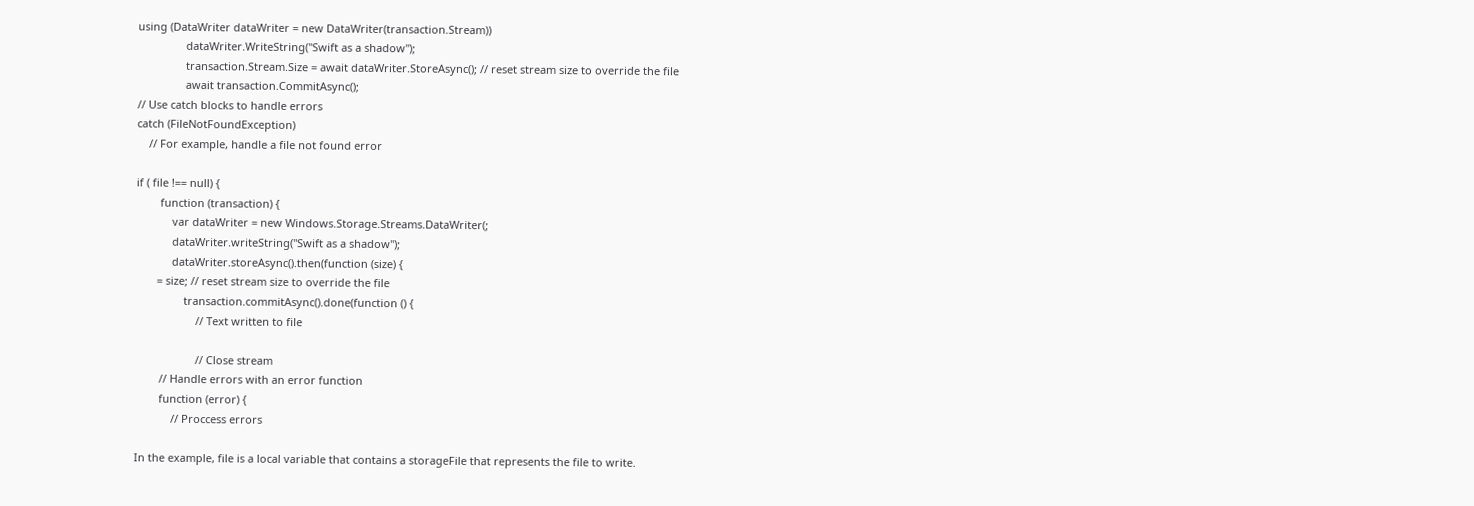using (DataWriter dataWriter = new DataWriter(transaction.Stream))
                dataWriter.WriteString("Swift as a shadow");
                transaction.Stream.Size = await dataWriter.StoreAsync(); // reset stream size to override the file
                await transaction.CommitAsync();
// Use catch blocks to handle errors
catch (FileNotFoundException)
    // For example, handle a file not found error

if ( file !== null) {
        function (transaction) {
            var dataWriter = new Windows.Storage.Streams.DataWriter(;
            dataWriter.writeString("Swift as a shadow");
            dataWriter.storeAsync().then(function (size) {
       = size; // reset stream size to override the file
                transaction.commitAsync().done(function () {
                    // Text written to file

                    // Close stream
        // Handle errors with an error function
        function (error) {
            // Proccess errors

In the example, file is a local variable that contains a storageFile that represents the file to write.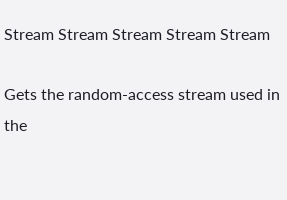Stream Stream Stream Stream Stream

Gets the random-access stream used in the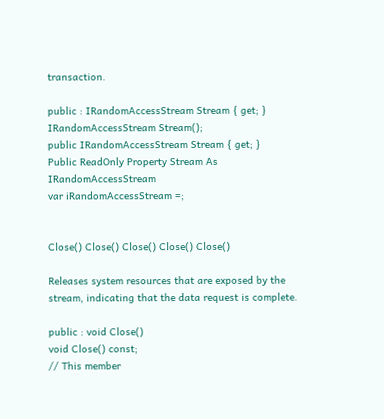transaction.

public : IRandomAccessStream Stream { get; }
IRandomAccessStream Stream();
public IRandomAccessStream Stream { get; }
Public ReadOnly Property Stream As IRandomAccessStream
var iRandomAccessStream =;


Close() Close() Close() Close() Close()

Releases system resources that are exposed by the stream, indicating that the data request is complete.

public : void Close()
void Close() const;
// This member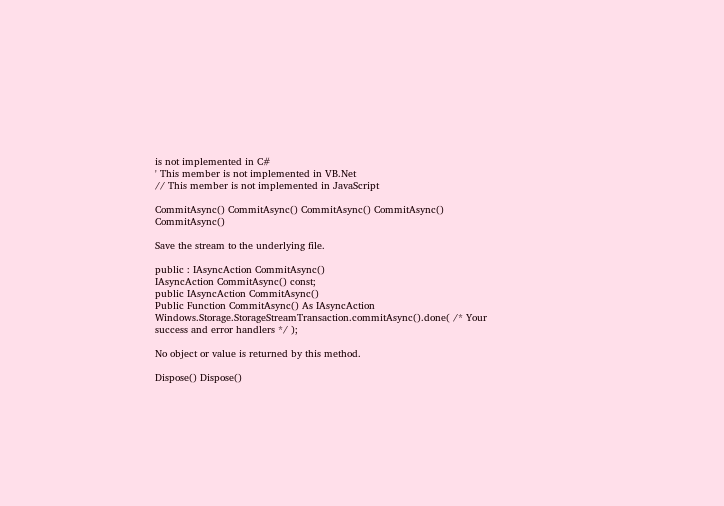is not implemented in C#
' This member is not implemented in VB.Net
// This member is not implemented in JavaScript

CommitAsync() CommitAsync() CommitAsync() CommitAsync() CommitAsync()

Save the stream to the underlying file.

public : IAsyncAction CommitAsync()
IAsyncAction CommitAsync() const;
public IAsyncAction CommitAsync()
Public Function CommitAsync() As IAsyncAction
Windows.Storage.StorageStreamTransaction.commitAsync().done( /* Your success and error handlers */ );

No object or value is returned by this method.

Dispose() Dispose()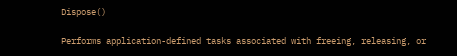Dispose()

Performs application-defined tasks associated with freeing, releasing, or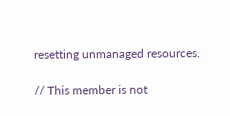resetting unmanaged resources.

// This member is not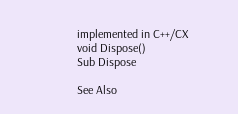implemented in C++/CX
void Dispose()
Sub Dispose

See Also